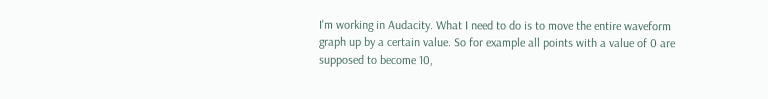I'm working in Audacity. What I need to do is to move the entire waveform graph up by a certain value. So for example all points with a value of 0 are supposed to become 10,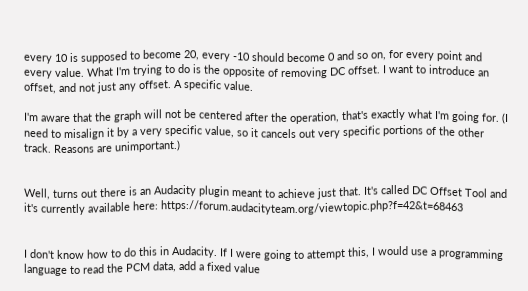every 10 is supposed to become 20, every -10 should become 0 and so on, for every point and every value. What I'm trying to do is the opposite of removing DC offset. I want to introduce an offset, and not just any offset. A specific value.

I'm aware that the graph will not be centered after the operation, that's exactly what I'm going for. (I need to misalign it by a very specific value, so it cancels out very specific portions of the other track. Reasons are unimportant.)


Well, turns out there is an Audacity plugin meant to achieve just that. It's called DC Offset Tool and it's currently available here: https://forum.audacityteam.org/viewtopic.php?f=42&t=68463


I don't know how to do this in Audacity. If I were going to attempt this, I would use a programming language to read the PCM data, add a fixed value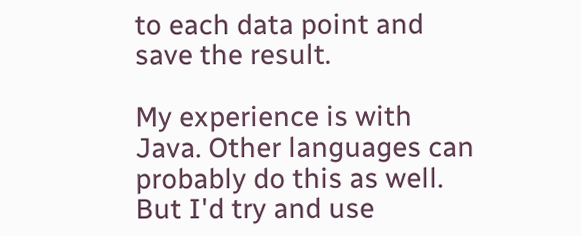to each data point and save the result.

My experience is with Java. Other languages can probably do this as well. But I'd try and use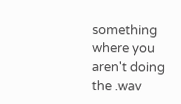something where you aren't doing the .wav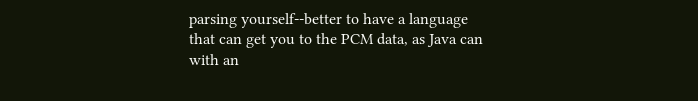parsing yourself--better to have a language that can get you to the PCM data, as Java can with an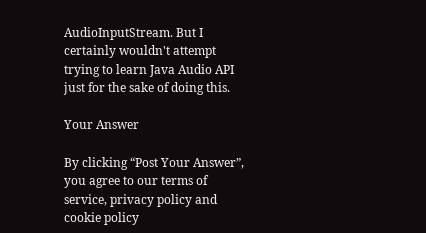AudioInputStream. But I certainly wouldn't attempt trying to learn Java Audio API just for the sake of doing this.

Your Answer

By clicking “Post Your Answer”, you agree to our terms of service, privacy policy and cookie policy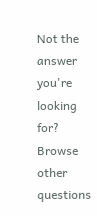Not the answer you're looking for? Browse other questions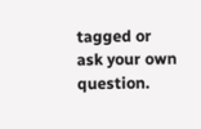tagged or ask your own question.